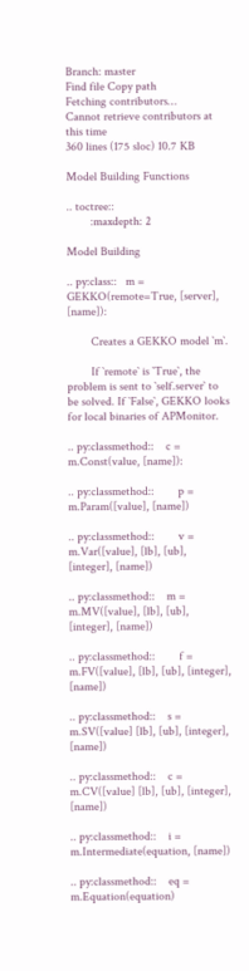Branch: master
Find file Copy path
Fetching contributors…
Cannot retrieve contributors at this time
360 lines (175 sloc) 10.7 KB

Model Building Functions

.. toctree::
        :maxdepth: 2

Model Building

.. py:class::   m = GEKKO(remote=True, [server], [name]):

        Creates a GEKKO model `m`.

        If `remote` is `True`, the problem is sent to `self.server` to be solved. If `False`, GEKKO looks for local binaries of APMonitor.

.. py:classmethod::    c =  m.Const(value, [name]):

.. py:classmethod::        p = m.Param([value], [name])

.. py:classmethod::        v = m.Var([value], [lb], [ub], [integer], [name])

.. py:classmethod::    m = m.MV([value], [lb], [ub], [integer], [name])

.. py:classmethod::        f = m.FV([value], [lb], [ub], [integer], [name])

.. py:classmethod::    s =  m.SV([value] [lb], [ub], [integer], [name])

.. py:classmethod::    c = m.CV([value] [lb], [ub], [integer], [name])

.. py:classmethod::    i = m.Intermediate(equation, [name])

.. py:classmethod::    eq = m.Equation(equation)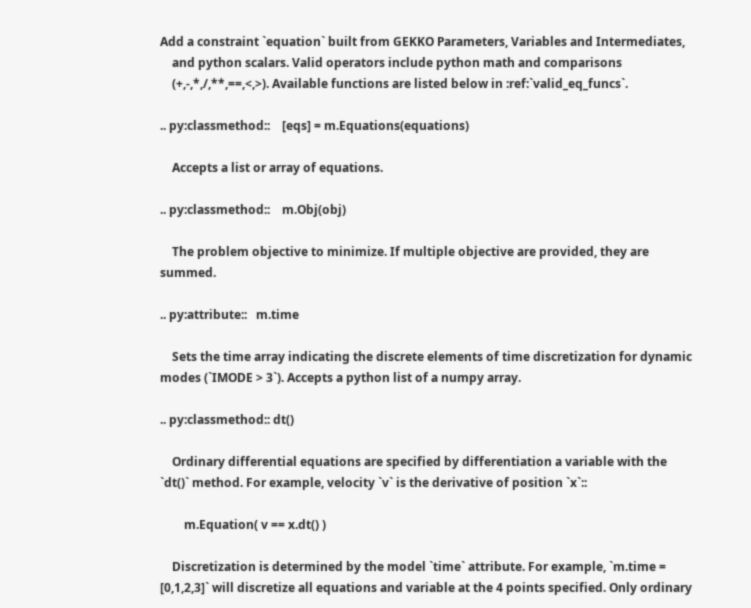Add a constraint `equation` built from GEKKO Parameters, Variables and Intermediates,
    and python scalars. Valid operators include python math and comparisons
    (+,-,*,/,**,==,<,>). Available functions are listed below in :ref:`valid_eq_funcs`.

.. py:classmethod::    [eqs] = m.Equations(equations)

    Accepts a list or array of equations.

.. py:classmethod::    m.Obj(obj)

    The problem objective to minimize. If multiple objective are provided, they are summed.

.. py:attribute::   m.time

    Sets the time array indicating the discrete elements of time discretization for dynamic modes (`IMODE > 3`). Accepts a python list of a numpy array.

.. py:classmethod:: dt()

    Ordinary differential equations are specified by differentiation a variable with the `dt()` method. For example, velocity `v` is the derivative of position `x`::

        m.Equation( v == x.dt() )

    Discretization is determined by the model `time` attribute. For example, `m.time = [0,1,2,3]` will discretize all equations and variable at the 4 points specified. Only ordinary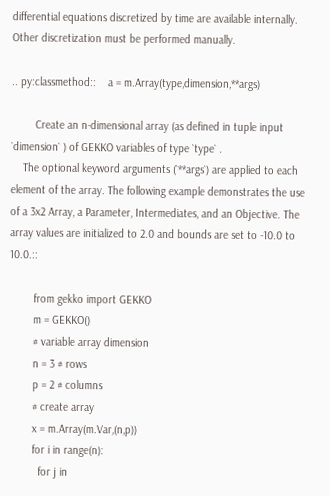differential equations discretized by time are available internally. Other discretization must be performed manually.

.. py:classmethod::    a = m.Array(type,dimension,**args)

        Create an n-dimensional array (as defined in tuple input `dimension` ) of GEKKO variables of type `type` .
    The optional keyword arguments (`**args`) are applied to each element of the array. The following example demonstrates the use of a 3x2 Array, a Parameter, Intermediates, and an Objective. The array values are initialized to 2.0 and bounds are set to -10.0 to 10.0.::

        from gekko import GEKKO
        m = GEKKO()
        # variable array dimension
        n = 3 # rows
        p = 2 # columns
        # create array
        x = m.Array(m.Var,(n,p))
        for i in range(n):
          for j in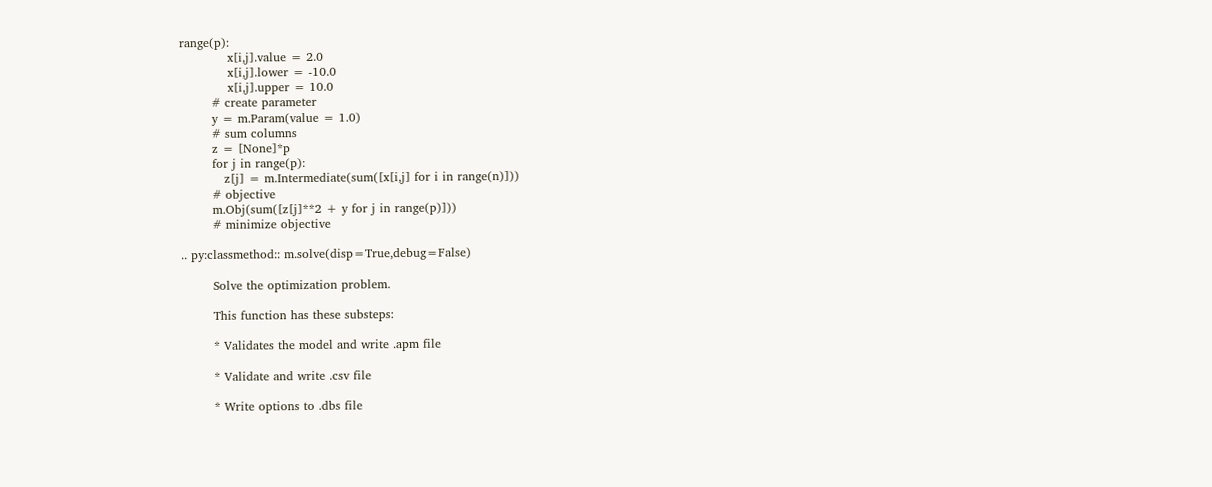range(p):
            x[i,j].value = 2.0
            x[i,j].lower = -10.0
            x[i,j].upper = 10.0
        # create parameter
        y = m.Param(value = 1.0)
        # sum columns
        z = [None]*p
        for j in range(p):
           z[j] = m.Intermediate(sum([x[i,j] for i in range(n)]))
        # objective
        m.Obj(sum([z[j]**2 + y for j in range(p)]))
        # minimize objective

.. py:classmethod:: m.solve(disp=True,debug=False)

        Solve the optimization problem.

        This function has these substeps:

        * Validates the model and write .apm file

        * Validate and write .csv file

        * Write options to .dbs file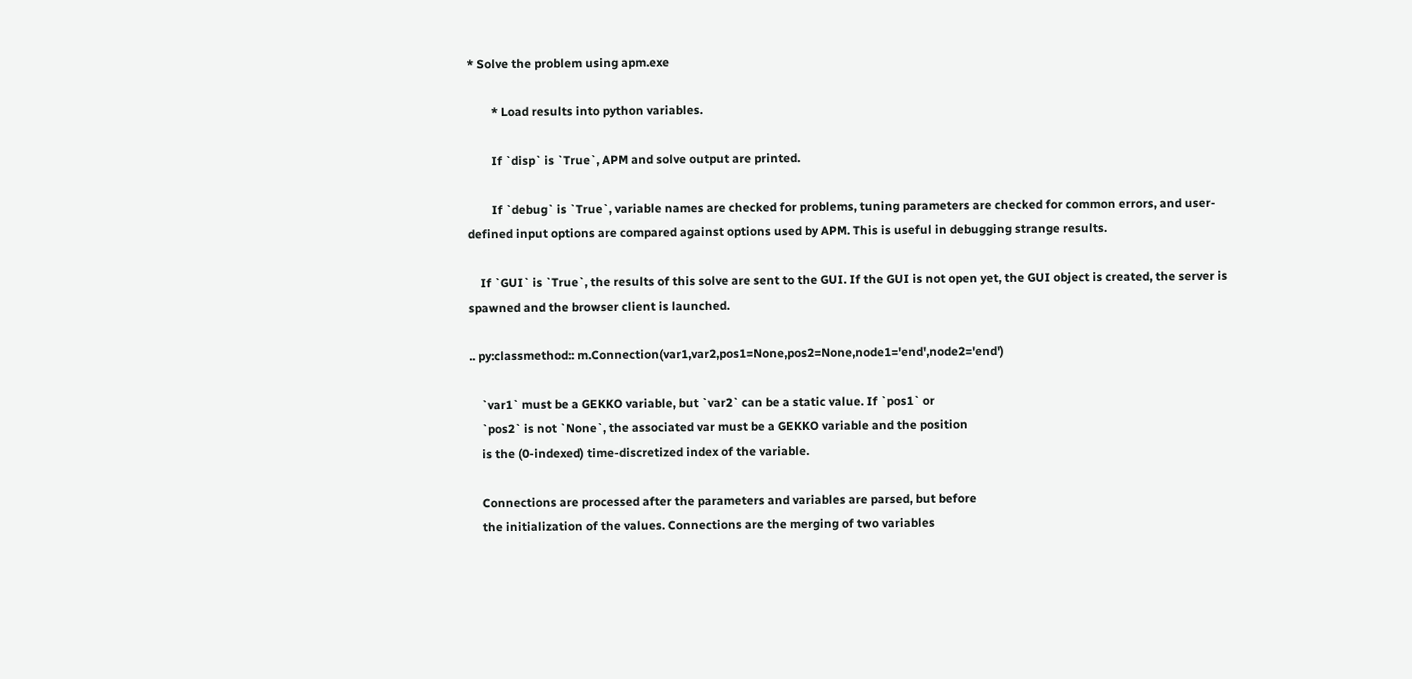* Solve the problem using apm.exe

        * Load results into python variables.

        If `disp` is `True`, APM and solve output are printed.

        If `debug` is `True`, variable names are checked for problems, tuning parameters are checked for common errors, and user-defined input options are compared against options used by APM. This is useful in debugging strange results.

    If `GUI` is `True`, the results of this solve are sent to the GUI. If the GUI is not open yet, the GUI object is created, the server is spawned and the browser client is launched.

.. py:classmethod:: m.Connection(var1,var2,pos1=None,pos2=None,node1='end',node2='end')

    `var1` must be a GEKKO variable, but `var2` can be a static value. If `pos1` or
    `pos2` is not `None`, the associated var must be a GEKKO variable and the position
    is the (0-indexed) time-discretized index of the variable.

    Connections are processed after the parameters and variables are parsed, but before
    the initialization of the values. Connections are the merging of two variables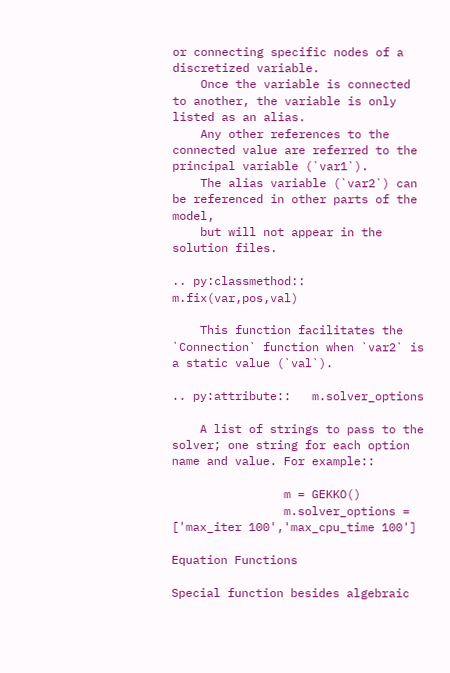or connecting specific nodes of a discretized variable.
    Once the variable is connected to another, the variable is only listed as an alias.
    Any other references to the connected value are referred to the principal variable (`var1`).
    The alias variable (`var2`) can be referenced in other parts of the model,
    but will not appear in the solution files.

.. py:classmethod:: m.fix(var,pos,val)

    This function facilitates the `Connection` function when `var2` is a static value (`val`).

.. py:attribute::   m.solver_options

    A list of strings to pass to the solver; one string for each option name and value. For example::

                m = GEKKO()
                m.solver_options = ['max_iter 100','max_cpu_time 100']

Equation Functions

Special function besides algebraic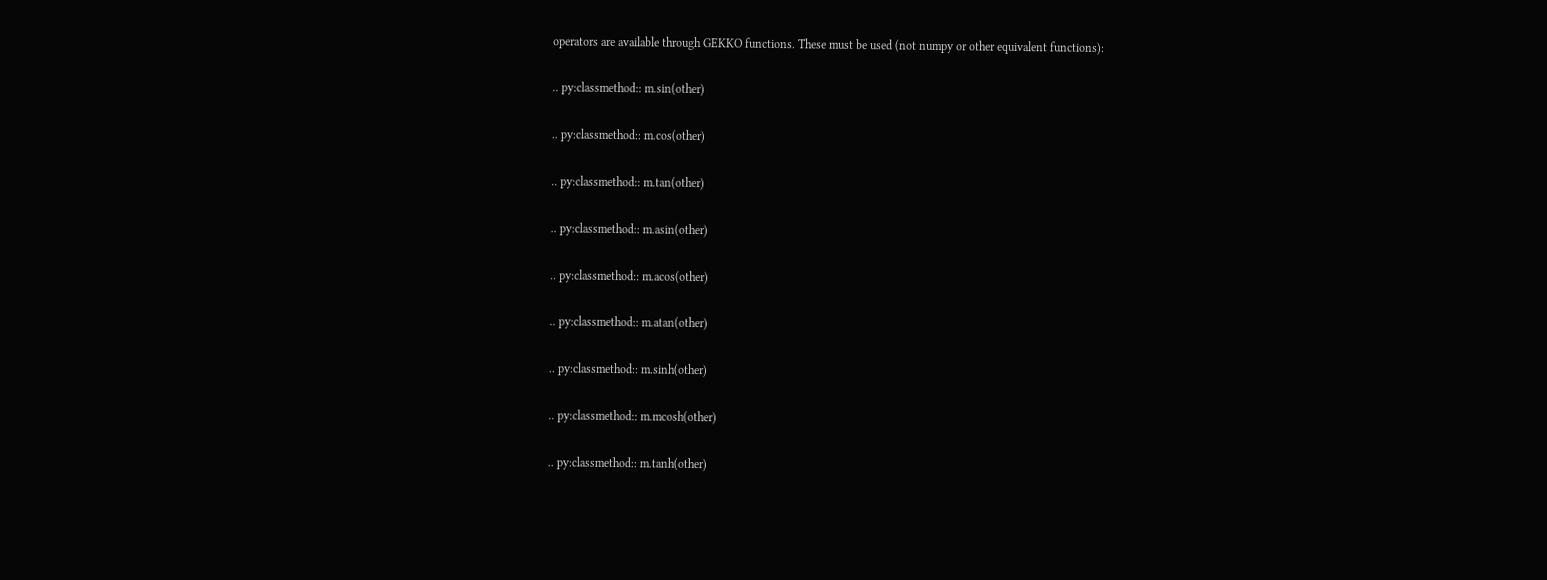operators are available through GEKKO functions. These must be used (not numpy or other equivalent functions):

.. py:classmethod:: m.sin(other)

.. py:classmethod:: m.cos(other)

.. py:classmethod:: m.tan(other)

.. py:classmethod:: m.asin(other)

.. py:classmethod:: m.acos(other)

.. py:classmethod:: m.atan(other)

.. py:classmethod:: m.sinh(other)

.. py:classmethod:: m.mcosh(other)

.. py:classmethod:: m.tanh(other)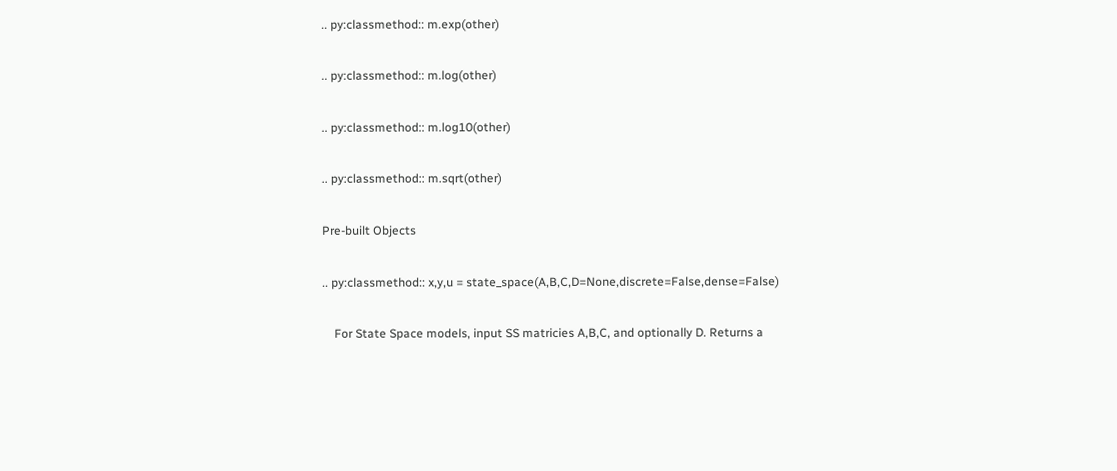.. py:classmethod:: m.exp(other)

.. py:classmethod:: m.log(other)

.. py:classmethod:: m.log10(other)

.. py:classmethod:: m.sqrt(other)

Pre-built Objects

.. py:classmethod:: x,y,u = state_space(A,B,C,D=None,discrete=False,dense=False)

    For State Space models, input SS matricies A,B,C, and optionally D. Returns a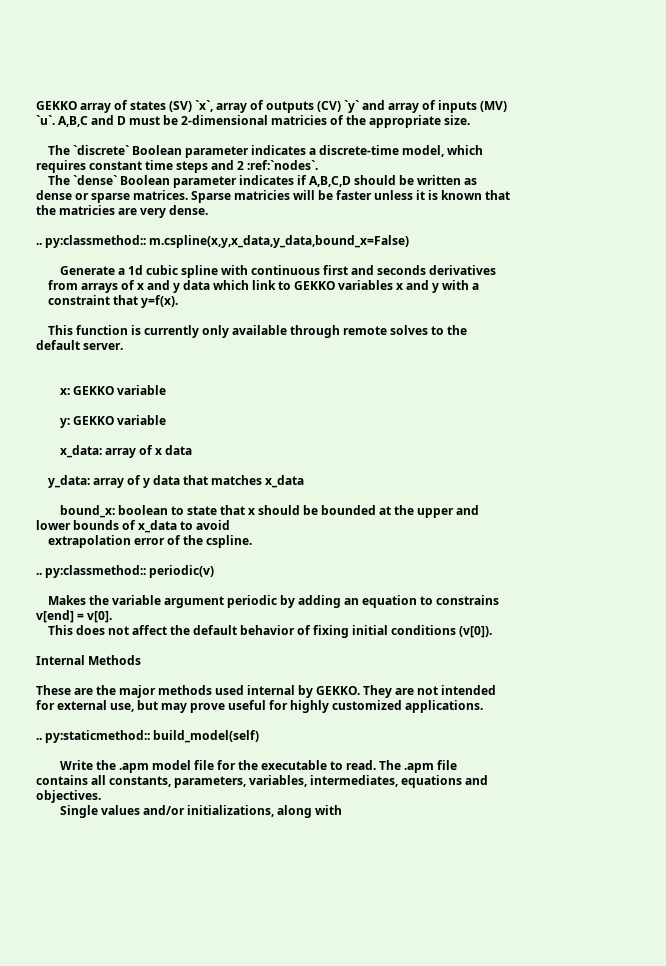GEKKO array of states (SV) `x`, array of outputs (CV) `y` and array of inputs (MV) `u`. A,B,C and D must be 2-dimensional matricies of the appropriate size.

    The `discrete` Boolean parameter indicates a discrete-time model, which requires constant time steps and 2 :ref:`nodes`.
    The `dense` Boolean parameter indicates if A,B,C,D should be written as dense or sparse matrices. Sparse matricies will be faster unless it is known that the matricies are very dense.

.. py:classmethod:: m.cspline(x,y,x_data,y_data,bound_x=False)

        Generate a 1d cubic spline with continuous first and seconds derivatives
    from arrays of x and y data which link to GEKKO variables x and y with a
    constraint that y=f(x).

    This function is currently only available through remote solves to the default server.


        x: GEKKO variable

        y: GEKKO variable

        x_data: array of x data

    y_data: array of y data that matches x_data

        bound_x: boolean to state that x should be bounded at the upper and lower bounds of x_data to avoid
    extrapolation error of the cspline.

.. py:classmethod:: periodic(v)

    Makes the variable argument periodic by adding an equation to constrains v[end] = v[0].
    This does not affect the default behavior of fixing initial conditions (v[0]).

Internal Methods

These are the major methods used internal by GEKKO. They are not intended for external use, but may prove useful for highly customized applications.

.. py:staticmethod:: build_model(self)

        Write the .apm model file for the executable to read. The .apm file contains all constants, parameters, variables, intermediates, equations and objectives.
        Single values and/or initializations, along with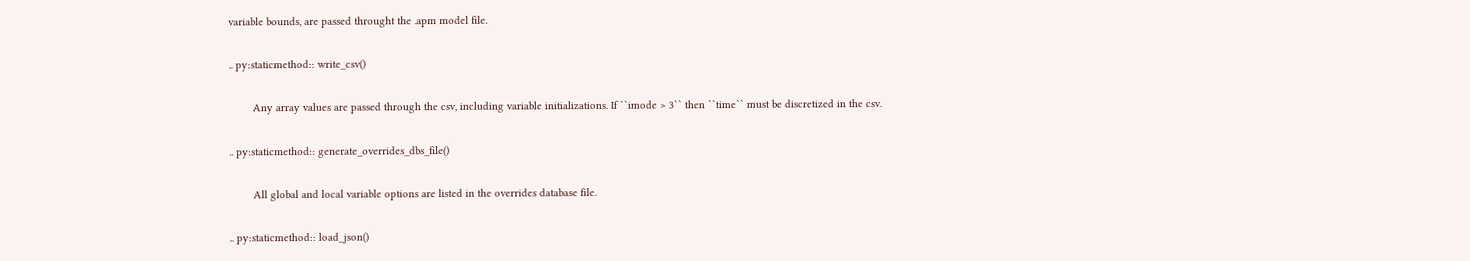variable bounds, are passed throught the .apm model file.

.. py:staticmethod:: write_csv()

        Any array values are passed through the csv, including variable initializations. If ``imode > 3`` then ``time`` must be discretized in the csv.

.. py:staticmethod:: generate_overrides_dbs_file()

        All global and local variable options are listed in the overrides database file.

.. py:staticmethod:: load_json()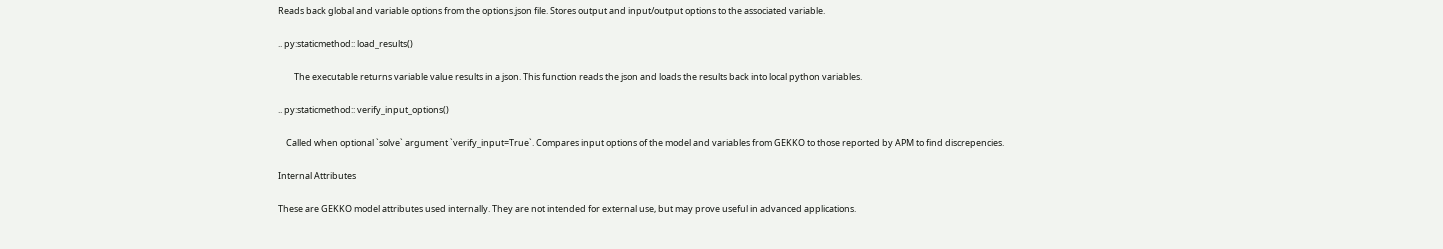Reads back global and variable options from the options.json file. Stores output and input/output options to the associated variable.

.. py:staticmethod:: load_results()

        The executable returns variable value results in a json. This function reads the json and loads the results back into local python variables.

.. py:staticmethod:: verify_input_options()

    Called when optional `solve` argument `verify_input=True`. Compares input options of the model and variables from GEKKO to those reported by APM to find discrepencies.

Internal Attributes

These are GEKKO model attributes used internally. They are not intended for external use, but may prove useful in advanced applications.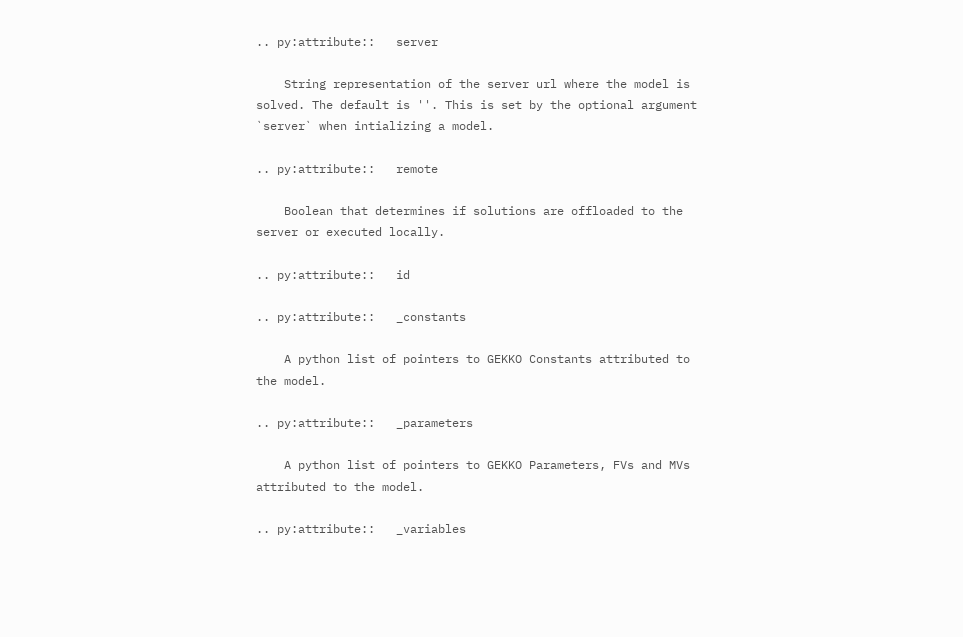.. py:attribute::   server

    String representation of the server url where the model is solved. The default is ''. This is set by the optional argument `server` when intializing a model.

.. py:attribute::   remote

    Boolean that determines if solutions are offloaded to the server or executed locally.

.. py:attribute::   id

.. py:attribute::   _constants

    A python list of pointers to GEKKO Constants attributed to the model.

.. py:attribute::   _parameters

    A python list of pointers to GEKKO Parameters, FVs and MVs attributed to the model.

.. py:attribute::   _variables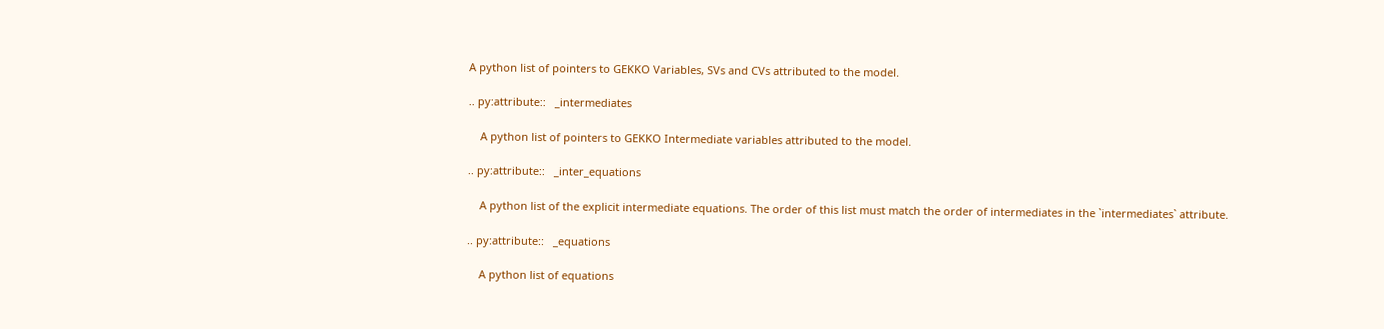A python list of pointers to GEKKO Variables, SVs and CVs attributed to the model.

.. py:attribute::   _intermediates

    A python list of pointers to GEKKO Intermediate variables attributed to the model.

.. py:attribute::   _inter_equations

    A python list of the explicit intermediate equations. The order of this list must match the order of intermediates in the `intermediates` attribute.

.. py:attribute::   _equations

    A python list of equations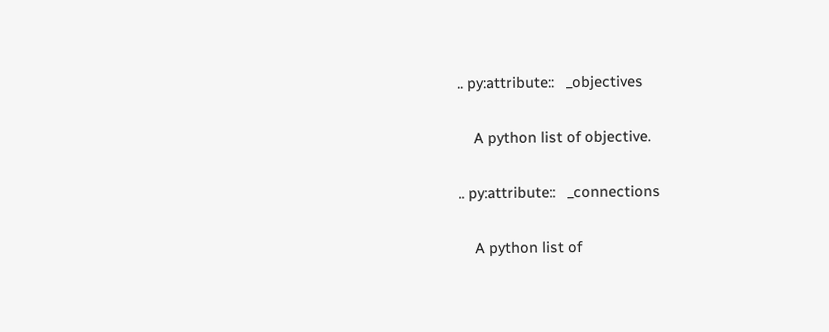.. py:attribute::   _objectives

    A python list of objective.

.. py:attribute::   _connections

    A python list of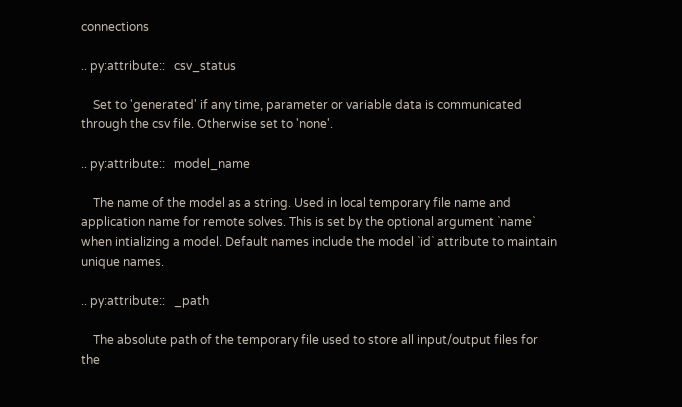connections

.. py:attribute::   csv_status

    Set to 'generated' if any time, parameter or variable data is communicated through the csv file. Otherwise set to 'none'.

.. py:attribute::   model_name

    The name of the model as a string. Used in local temporary file name and application name for remote solves. This is set by the optional argument `name` when intializing a model. Default names include the model `id` attribute to maintain unique names.

.. py:attribute::   _path

    The absolute path of the temporary file used to store all input/output files for the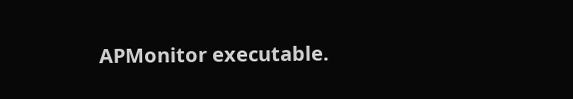APMonitor executable.